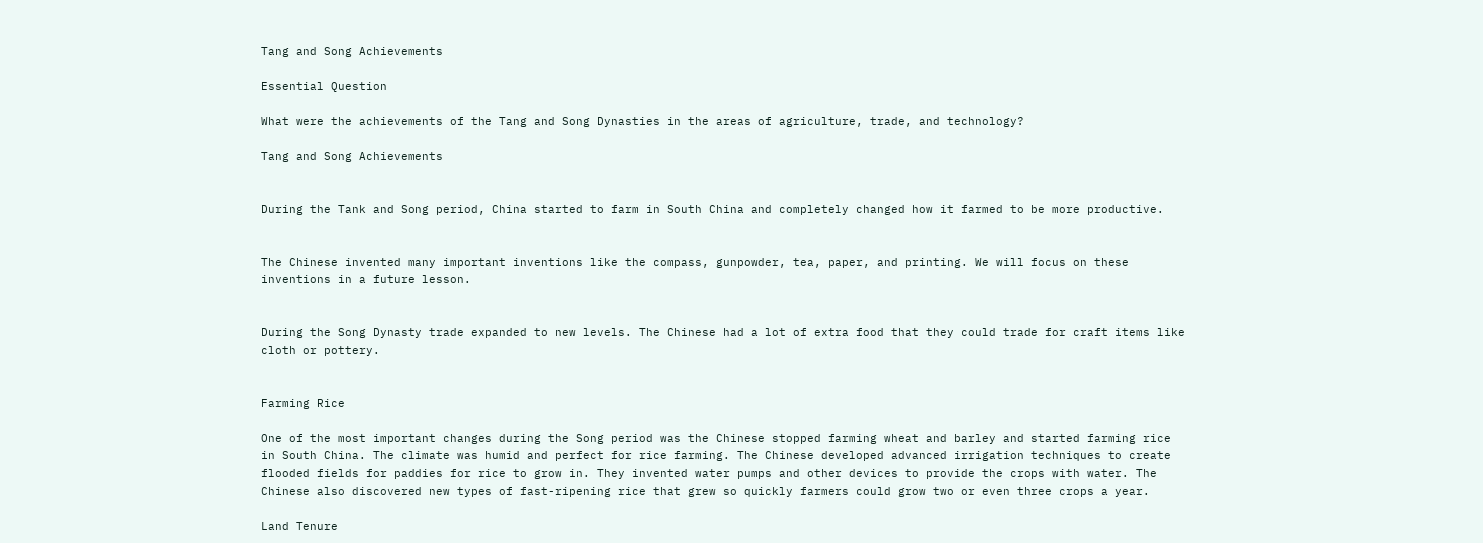Tang and Song Achievements

Essential Question

What were the achievements of the Tang and Song Dynasties in the areas of agriculture, trade, and technology?

Tang and Song Achievements


During the Tank and Song period, China started to farm in South China and completely changed how it farmed to be more productive.


The Chinese invented many important inventions like the compass, gunpowder, tea, paper, and printing. We will focus on these inventions in a future lesson.


During the Song Dynasty trade expanded to new levels. The Chinese had a lot of extra food that they could trade for craft items like cloth or pottery.


Farming Rice

One of the most important changes during the Song period was the Chinese stopped farming wheat and barley and started farming rice in South China. The climate was humid and perfect for rice farming. The Chinese developed advanced irrigation techniques to create flooded fields for paddies for rice to grow in. They invented water pumps and other devices to provide the crops with water. The Chinese also discovered new types of fast-ripening rice that grew so quickly farmers could grow two or even three crops a year.

Land Tenure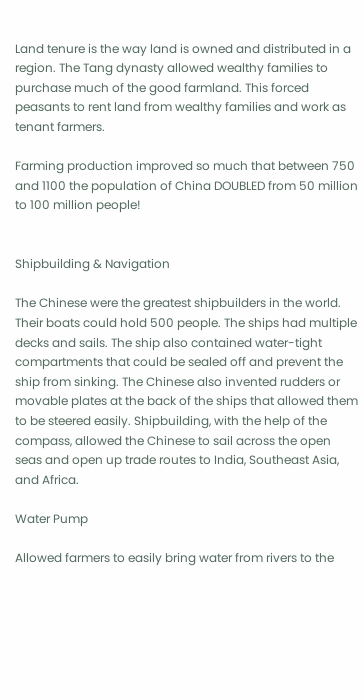Land tenure is the way land is owned and distributed in a region. The Tang dynasty allowed wealthy families to purchase much of the good farmland. This forced peasants to rent land from wealthy families and work as tenant farmers.

Farming production improved so much that between 750 and 1100 the population of China DOUBLED from 50 million to 100 million people!


Shipbuilding & Navigation

The Chinese were the greatest shipbuilders in the world. Their boats could hold 500 people. The ships had multiple decks and sails. The ship also contained water-tight compartments that could be sealed off and prevent the ship from sinking. The Chinese also invented rudders or movable plates at the back of the ships that allowed them to be steered easily. Shipbuilding, with the help of the compass, allowed the Chinese to sail across the open seas and open up trade routes to India, Southeast Asia, and Africa.

Water Pump

Allowed farmers to easily bring water from rivers to the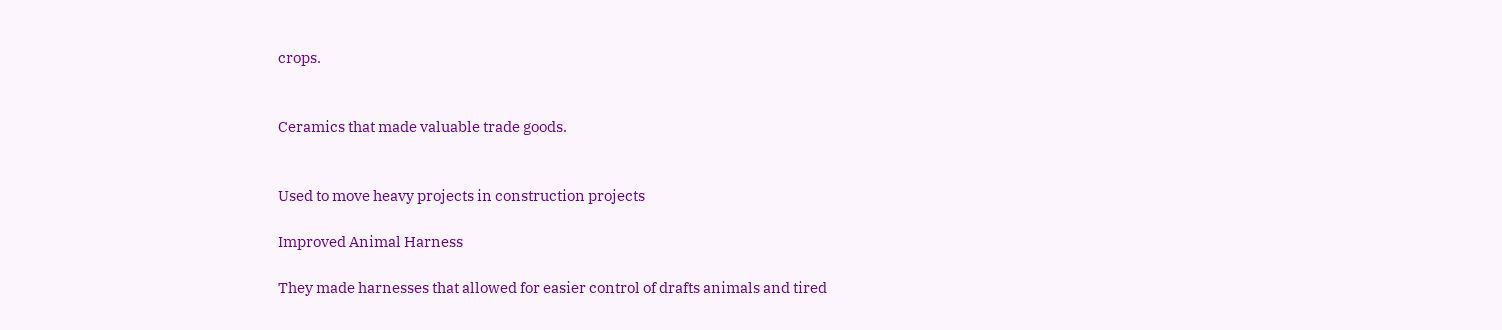crops.


Ceramics that made valuable trade goods.


Used to move heavy projects in construction projects

Improved Animal Harness

They made harnesses that allowed for easier control of drafts animals and tired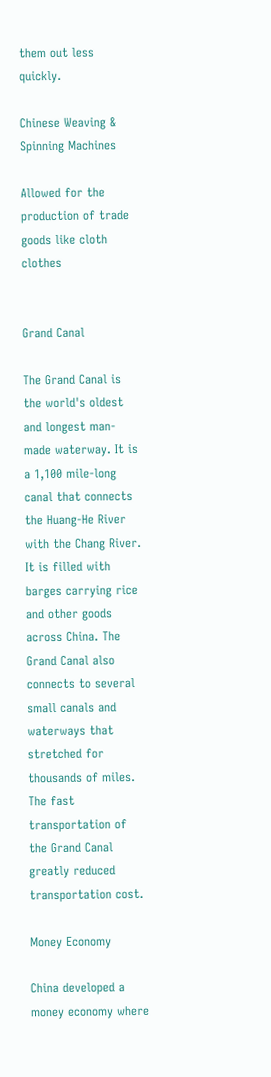them out less quickly.

Chinese Weaving & Spinning Machines

Allowed for the production of trade goods like cloth clothes


Grand Canal

The Grand Canal is the world's oldest and longest man-made waterway. It is a 1,100 mile-long canal that connects the Huang-He River with the Chang River. It is filled with barges carrying rice and other goods across China. The Grand Canal also connects to several small canals and waterways that stretched for thousands of miles. The fast transportation of the Grand Canal greatly reduced transportation cost.

Money Economy

China developed a money economy where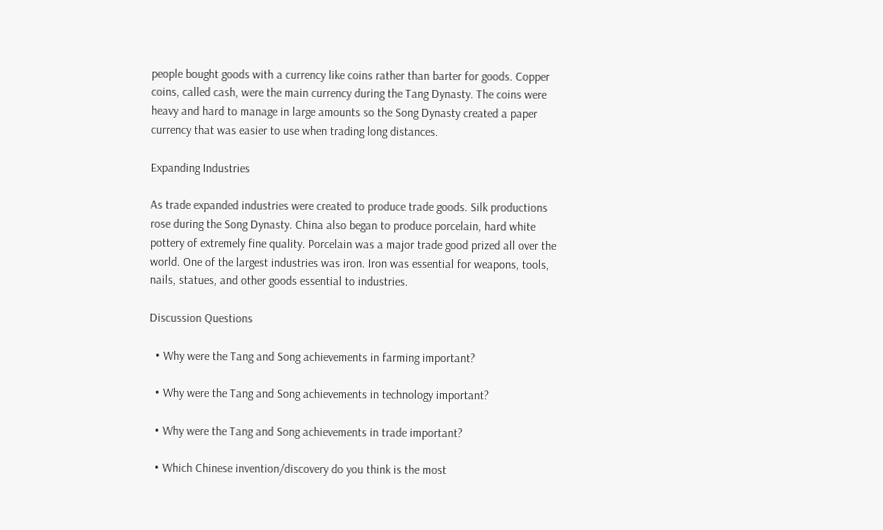people bought goods with a currency like coins rather than barter for goods. Copper coins, called cash, were the main currency during the Tang Dynasty. The coins were heavy and hard to manage in large amounts so the Song Dynasty created a paper currency that was easier to use when trading long distances.

Expanding Industries

As trade expanded industries were created to produce trade goods. Silk productions rose during the Song Dynasty. China also began to produce porcelain, hard white pottery of extremely fine quality. Porcelain was a major trade good prized all over the world. One of the largest industries was iron. Iron was essential for weapons, tools, nails, statues, and other goods essential to industries.

Discussion Questions

  • Why were the Tang and Song achievements in farming important?

  • Why were the Tang and Song achievements in technology important?

  • Why were the Tang and Song achievements in trade important?

  • Which Chinese invention/discovery do you think is the most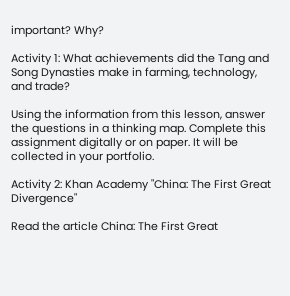important? Why?

Activity 1: What achievements did the Tang and Song Dynasties make in farming, technology, and trade?

Using the information from this lesson, answer the questions in a thinking map. Complete this assignment digitally or on paper. It will be collected in your portfolio.

Activity 2: Khan Academy "China: The First Great Divergence"

Read the article China: The First Great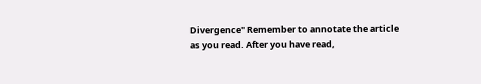Divergence" Remember to annotate the article as you read. After you have read,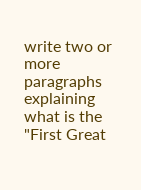write two or more paragraphs explaining what is the "First Great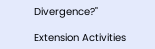Divergence?"

Extension Activities